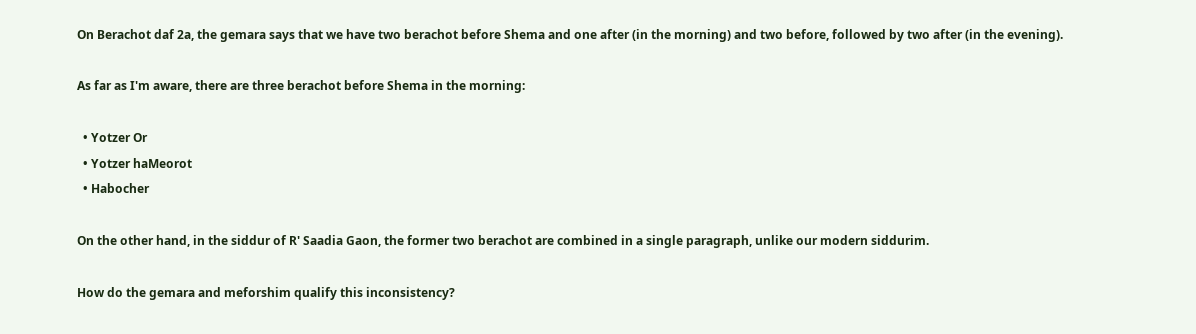On Berachot daf 2a, the gemara says that we have two berachot before Shema and one after (in the morning) and two before, followed by two after (in the evening).

As far as I'm aware, there are three berachot before Shema in the morning:

  • Yotzer Or
  • Yotzer haMeorot
  • Habocher

On the other hand, in the siddur of R' Saadia Gaon, the former two berachot are combined in a single paragraph, unlike our modern siddurim.

How do the gemara and meforshim qualify this inconsistency?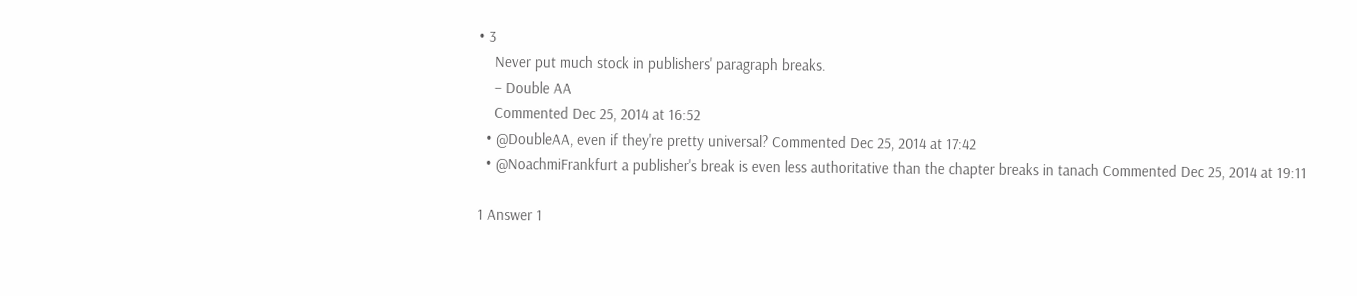• 3
    Never put much stock in publishers' paragraph breaks.
    – Double AA
    Commented Dec 25, 2014 at 16:52
  • @DoubleAA, even if they're pretty universal? Commented Dec 25, 2014 at 17:42
  • @NoachmiFrankfurt a publisher's break is even less authoritative than the chapter breaks in tanach Commented Dec 25, 2014 at 19:11

1 Answer 1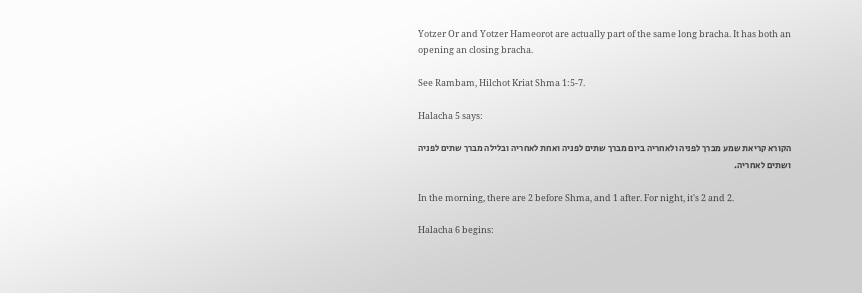Yotzer Or and Yotzer Hameorot are actually part of the same long bracha. It has both an opening an closing bracha.

See Rambam, Hilchot Kriat Shma 1:5-7.

Halacha 5 says:

הקורא קריאת שמע מברך לפניה ולאחריה ביום מברך שתים לפניה ואחת לאחריה ובלילה מברך שתים לפניה ושתים לאחריה.

In the morning, there are 2 before Shma, and 1 after. For night, it's 2 and 2.

Halacha 6 begins: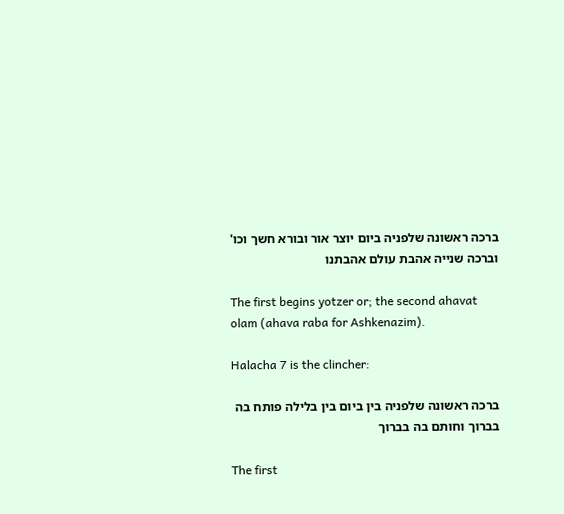ברכה ראשונה שלפניה ביום יוצר אור ובורא חשך וכו' וברכה שנייה אהבת עולם אהבתנו

The first begins yotzer or; the second ahavat olam (ahava raba for Ashkenazim).

Halacha 7 is the clincher:

ברכה ראשונה שלפניה בין ביום בין בלילה פותח בה בברוך וחותם בה בברוך

The first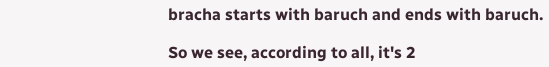bracha starts with baruch and ends with baruch.

So we see, according to all, it's 2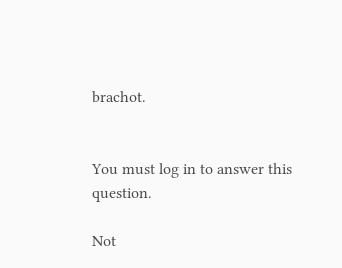brachot.


You must log in to answer this question.

Not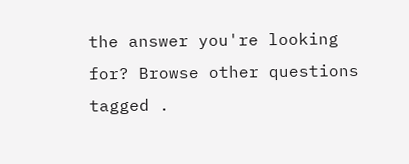the answer you're looking for? Browse other questions tagged .